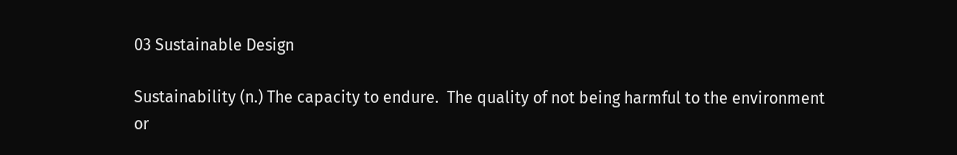03 Sustainable Design

Sustainability (n.) The capacity to endure.  The quality of not being harmful to the environment or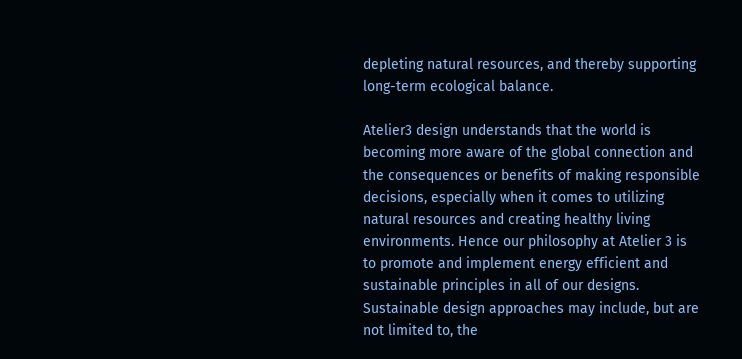depleting natural resources, and thereby supporting long-term ecological balance.

Atelier3 design understands that the world is becoming more aware of the global connection and the consequences or benefits of making responsible decisions, especially when it comes to utilizing natural resources and creating healthy living environments. Hence our philosophy at Atelier 3 is to promote and implement energy efficient and sustainable principles in all of our designs.  Sustainable design approaches may include, but are not limited to, the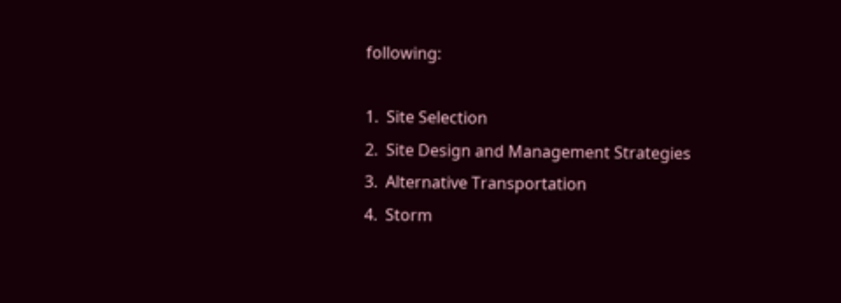following:

1.  Site Selection
2.  Site Design and Management Strategies
3.  Alternative Transportation
4.  Storm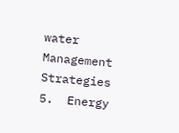water Management Strategies
5.  Energy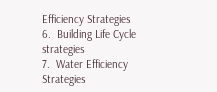Efficiency Strategies
6.  Building Life Cycle strategies
7.  Water Efficiency Strategies